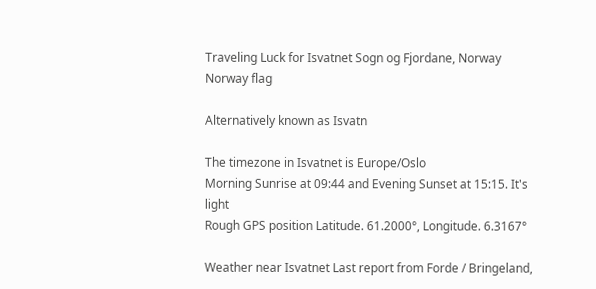Traveling Luck for Isvatnet Sogn og Fjordane, Norway Norway flag

Alternatively known as Isvatn

The timezone in Isvatnet is Europe/Oslo
Morning Sunrise at 09:44 and Evening Sunset at 15:15. It's light
Rough GPS position Latitude. 61.2000°, Longitude. 6.3167°

Weather near Isvatnet Last report from Forde / Bringeland,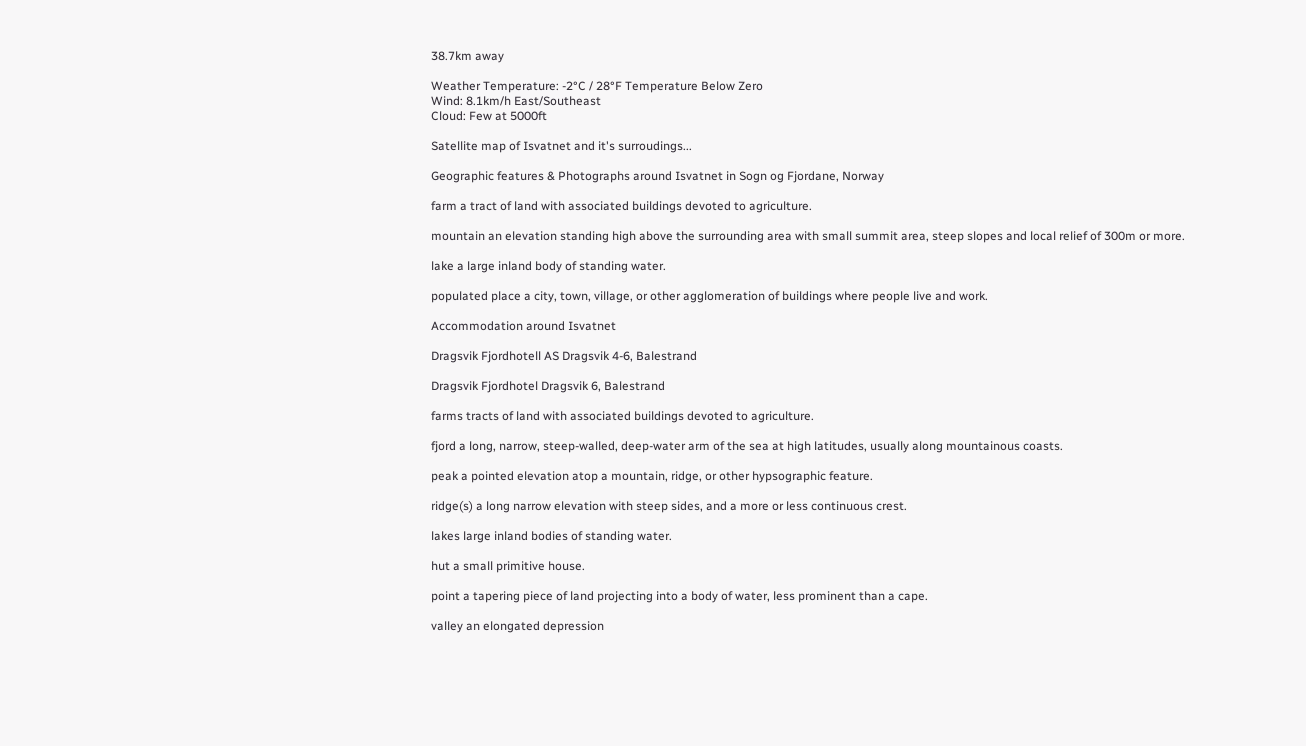38.7km away

Weather Temperature: -2°C / 28°F Temperature Below Zero
Wind: 8.1km/h East/Southeast
Cloud: Few at 5000ft

Satellite map of Isvatnet and it's surroudings...

Geographic features & Photographs around Isvatnet in Sogn og Fjordane, Norway

farm a tract of land with associated buildings devoted to agriculture.

mountain an elevation standing high above the surrounding area with small summit area, steep slopes and local relief of 300m or more.

lake a large inland body of standing water.

populated place a city, town, village, or other agglomeration of buildings where people live and work.

Accommodation around Isvatnet

Dragsvik Fjordhotell AS Dragsvik 4-6, Balestrand

Dragsvik Fjordhotel Dragsvik 6, Balestrand

farms tracts of land with associated buildings devoted to agriculture.

fjord a long, narrow, steep-walled, deep-water arm of the sea at high latitudes, usually along mountainous coasts.

peak a pointed elevation atop a mountain, ridge, or other hypsographic feature.

ridge(s) a long narrow elevation with steep sides, and a more or less continuous crest.

lakes large inland bodies of standing water.

hut a small primitive house.

point a tapering piece of land projecting into a body of water, less prominent than a cape.

valley an elongated depression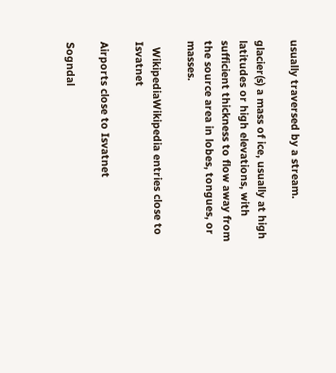usually traversed by a stream.

glacier(s) a mass of ice, usually at high latitudes or high elevations, with sufficient thickness to flow away from the source area in lobes, tongues, or masses.

  WikipediaWikipedia entries close to Isvatnet

Airports close to Isvatnet

Sogndal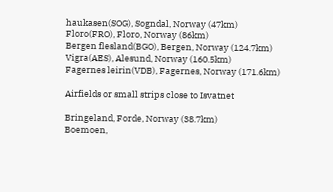haukasen(SOG), Sogndal, Norway (47km)
Floro(FRO), Floro, Norway (86km)
Bergen flesland(BGO), Bergen, Norway (124.7km)
Vigra(AES), Alesund, Norway (160.5km)
Fagernes leirin(VDB), Fagernes, Norway (171.6km)

Airfields or small strips close to Isvatnet

Bringeland, Forde, Norway (38.7km)
Boemoen,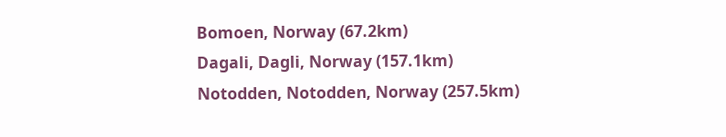Bomoen, Norway (67.2km)
Dagali, Dagli, Norway (157.1km)
Notodden, Notodden, Norway (257.5km)